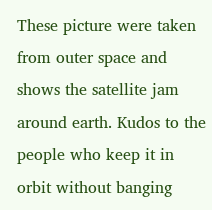These picture were taken from outer space and shows the satellite jam around earth. Kudos to the people who keep it in orbit without banging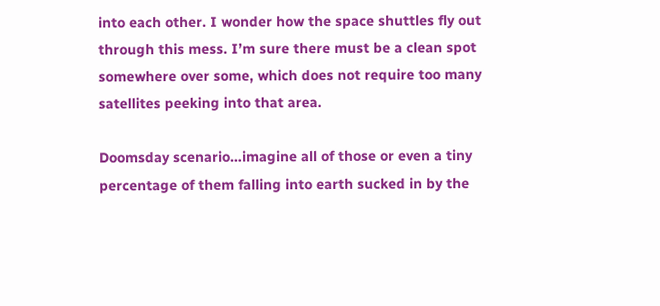into each other. I wonder how the space shuttles fly out through this mess. I’m sure there must be a clean spot somewhere over some, which does not require too many satellites peeking into that area.

Doomsday scenario…imagine all of those or even a tiny percentage of them falling into earth sucked in by the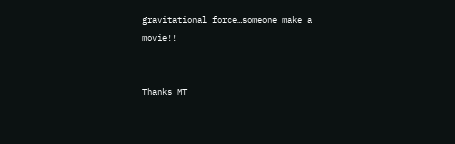gravitational force…someone make a movie!!


Thanks MT